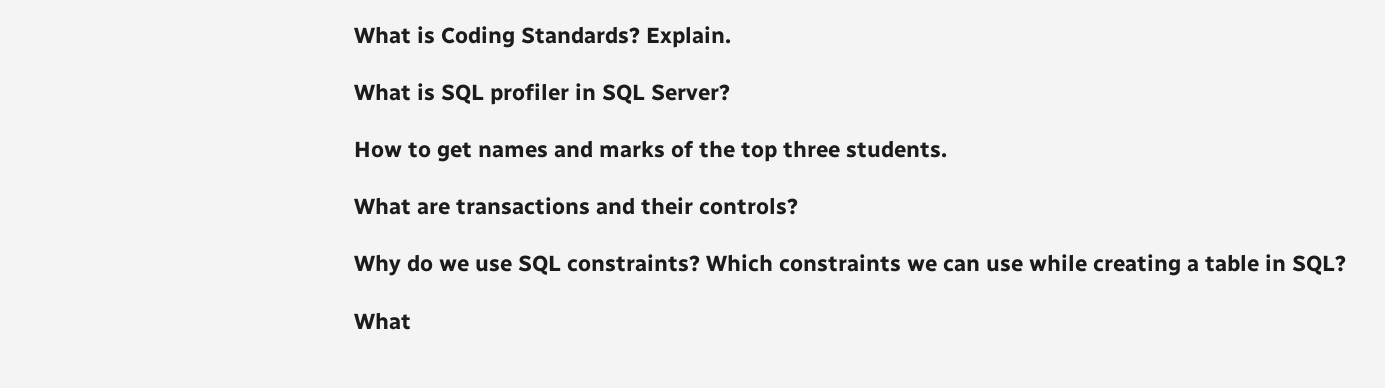What is Coding Standards? Explain.

What is SQL profiler in SQL Server?

How to get names and marks of the top three students.

What are transactions and their controls?

Why do we use SQL constraints? Which constraints we can use while creating a table in SQL?

What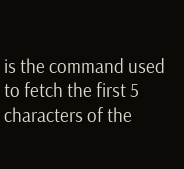is the command used to fetch the first 5 characters of the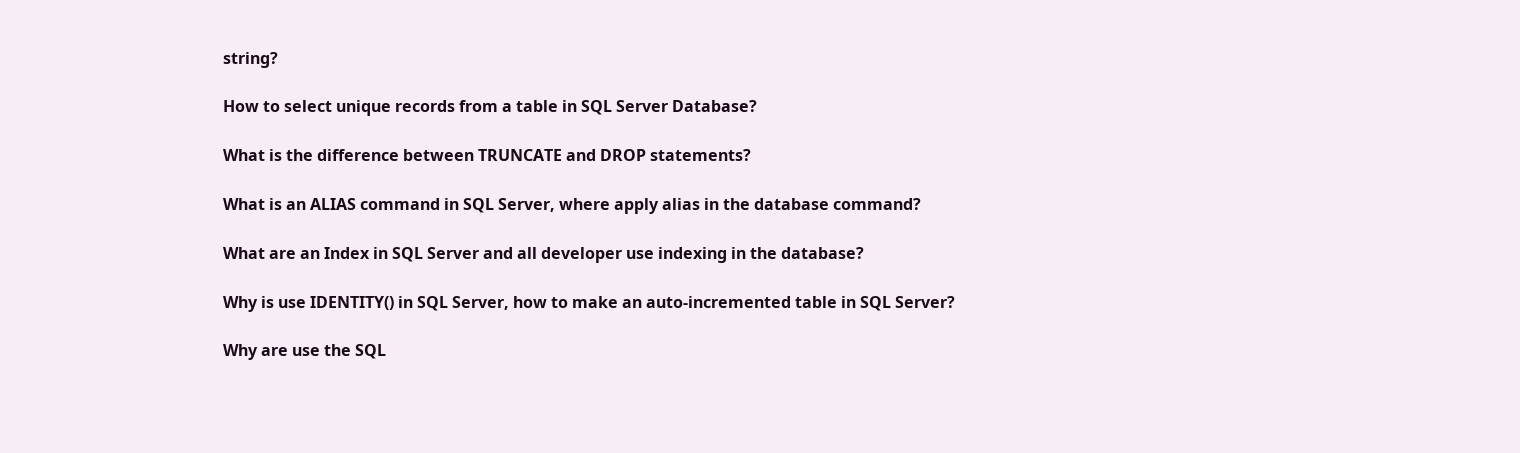string?

How to select unique records from a table in SQL Server Database?

What is the difference between TRUNCATE and DROP statements?

What is an ALIAS command in SQL Server, where apply alias in the database command?

What are an Index in SQL Server and all developer use indexing in the database?

Why is use IDENTITY() in SQL Server, how to make an auto-incremented table in SQL Server?

Why are use the SQL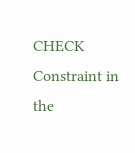CHECK Constraint in the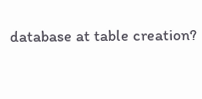database at table creation?